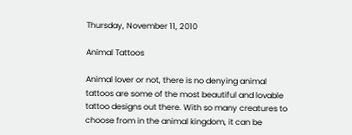Thursday, November 11, 2010

Animal Tattoos

Animal lover or not, there is no denying animal tattoos are some of the most beautiful and lovable tattoo designs out there. With so many creatures to choose from in the animal kingdom, it can be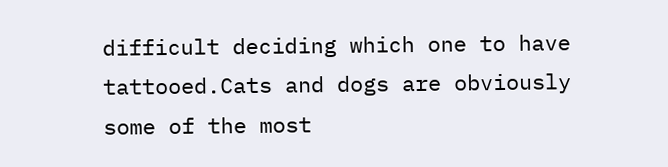difficult deciding which one to have tattooed.Cats and dogs are obviously some of the most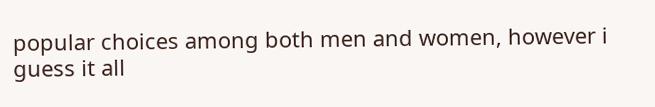popular choices among both men and women, however i guess it all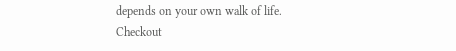depends on your own walk of life. Checkout